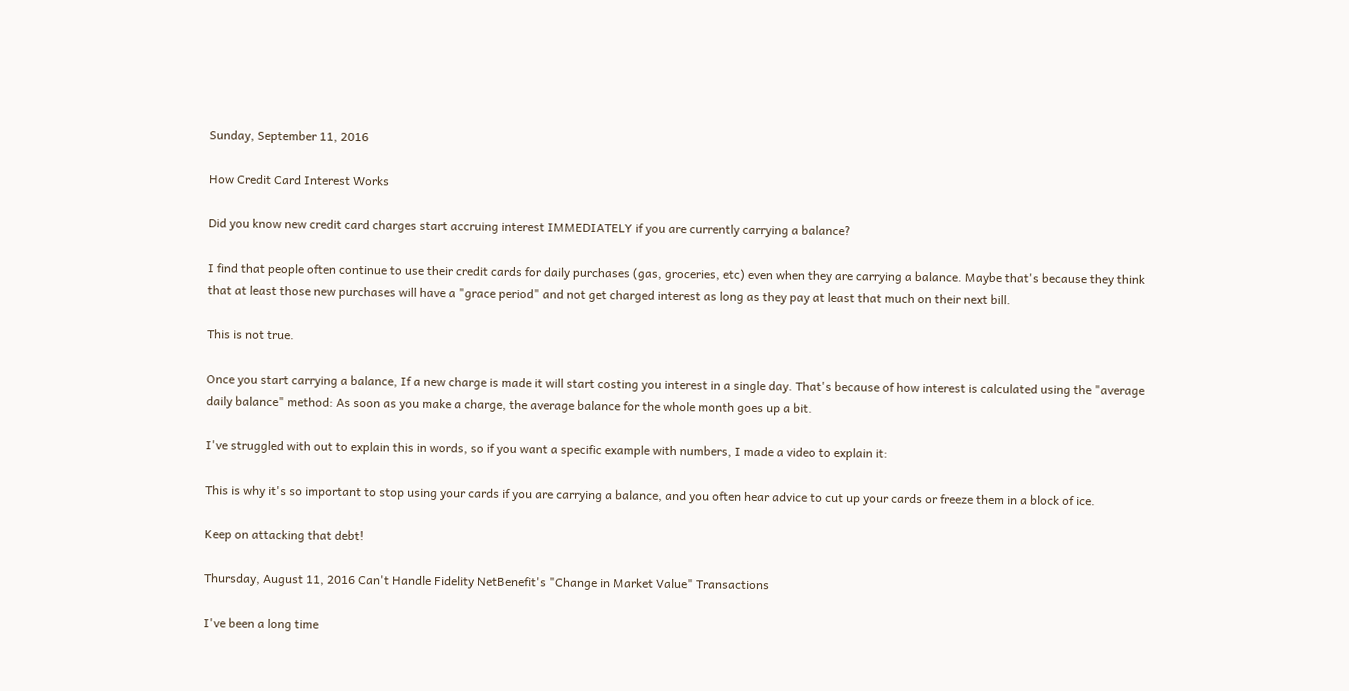Sunday, September 11, 2016

How Credit Card Interest Works

Did you know new credit card charges start accruing interest IMMEDIATELY if you are currently carrying a balance?

I find that people often continue to use their credit cards for daily purchases (gas, groceries, etc) even when they are carrying a balance. Maybe that's because they think that at least those new purchases will have a "grace period" and not get charged interest as long as they pay at least that much on their next bill.

This is not true.

Once you start carrying a balance, If a new charge is made it will start costing you interest in a single day. That's because of how interest is calculated using the "average daily balance" method: As soon as you make a charge, the average balance for the whole month goes up a bit.

I've struggled with out to explain this in words, so if you want a specific example with numbers, I made a video to explain it:

This is why it's so important to stop using your cards if you are carrying a balance, and you often hear advice to cut up your cards or freeze them in a block of ice.

Keep on attacking that debt!

Thursday, August 11, 2016 Can't Handle Fidelity NetBenefit's "Change in Market Value" Transactions

I've been a long time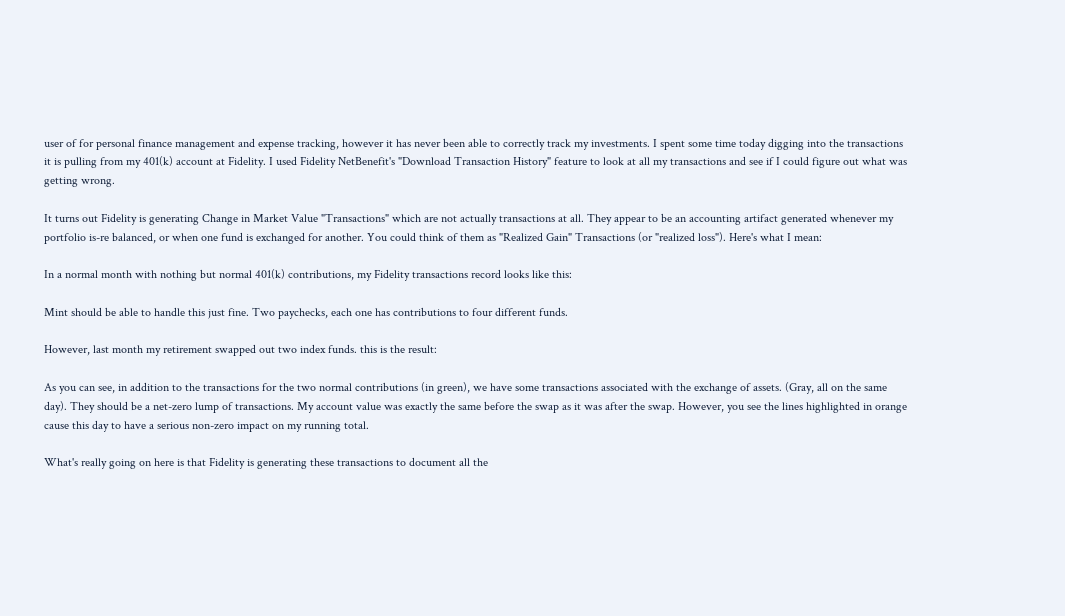user of for personal finance management and expense tracking, however it has never been able to correctly track my investments. I spent some time today digging into the transactions it is pulling from my 401(k) account at Fidelity. I used Fidelity NetBenefit's "Download Transaction History" feature to look at all my transactions and see if I could figure out what was getting wrong.

It turns out Fidelity is generating Change in Market Value "Transactions" which are not actually transactions at all. They appear to be an accounting artifact generated whenever my portfolio is-re balanced, or when one fund is exchanged for another. You could think of them as "Realized Gain" Transactions (or "realized loss"). Here's what I mean:

In a normal month with nothing but normal 401(k) contributions, my Fidelity transactions record looks like this:

Mint should be able to handle this just fine. Two paychecks, each one has contributions to four different funds.

However, last month my retirement swapped out two index funds. this is the result:

As you can see, in addition to the transactions for the two normal contributions (in green), we have some transactions associated with the exchange of assets. (Gray, all on the same day). They should be a net-zero lump of transactions. My account value was exactly the same before the swap as it was after the swap. However, you see the lines highlighted in orange cause this day to have a serious non-zero impact on my running total.

What's really going on here is that Fidelity is generating these transactions to document all the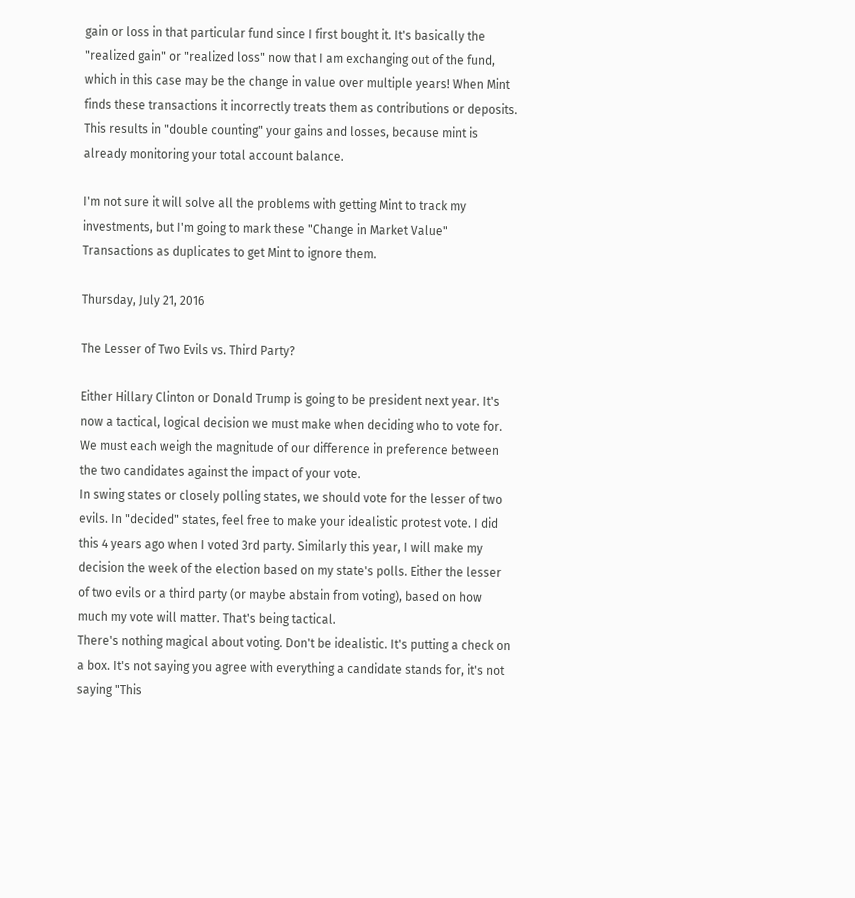gain or loss in that particular fund since I first bought it. It's basically the "realized gain" or "realized loss" now that I am exchanging out of the fund, which in this case may be the change in value over multiple years! When Mint finds these transactions it incorrectly treats them as contributions or deposits. This results in "double counting" your gains and losses, because mint is already monitoring your total account balance.

I'm not sure it will solve all the problems with getting Mint to track my investments, but I'm going to mark these "Change in Market Value" Transactions as duplicates to get Mint to ignore them.

Thursday, July 21, 2016

The Lesser of Two Evils vs. Third Party?

Either Hillary Clinton or Donald Trump is going to be president next year. It's now a tactical, logical decision we must make when deciding who to vote for. We must each weigh the magnitude of our difference in preference between the two candidates against the impact of your vote.
In swing states or closely polling states, we should vote for the lesser of two evils. In "decided" states, feel free to make your idealistic protest vote. I did this 4 years ago when I voted 3rd party. Similarly this year, I will make my decision the week of the election based on my state's polls. Either the lesser of two evils or a third party (or maybe abstain from voting), based on how much my vote will matter. That's being tactical.
There's nothing magical about voting. Don't be idealistic. It's putting a check on a box. It's not saying you agree with everything a candidate stands for, it's not saying "This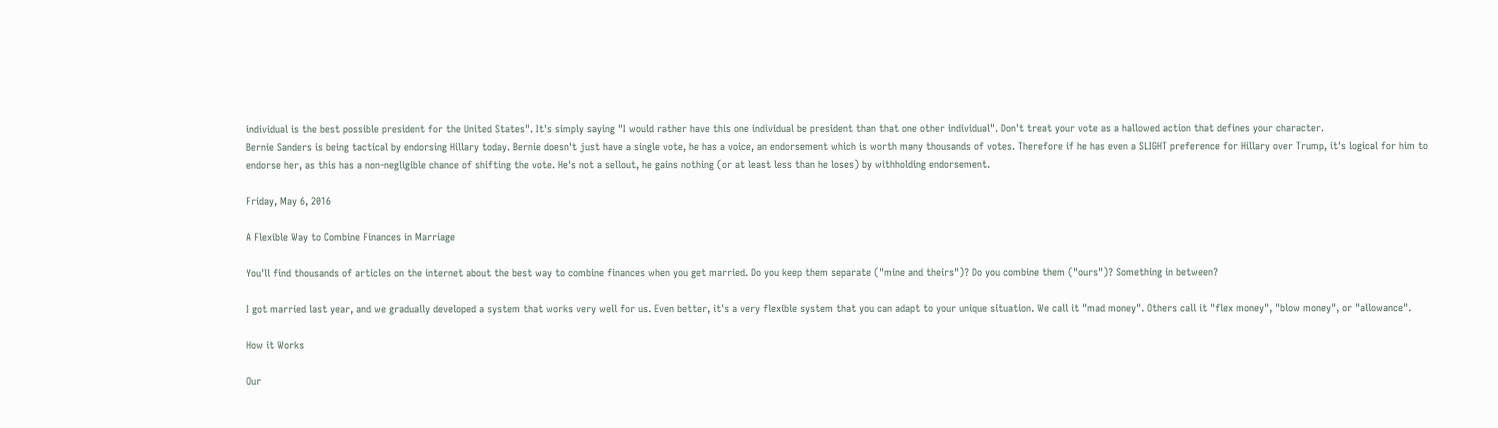individual is the best possible president for the United States". It's simply saying "I would rather have this one individual be president than that one other individual". Don't treat your vote as a hallowed action that defines your character.
Bernie Sanders is being tactical by endorsing Hillary today. Bernie doesn't just have a single vote, he has a voice, an endorsement which is worth many thousands of votes. Therefore if he has even a SLIGHT preference for Hillary over Trump, it's logical for him to endorse her, as this has a non-negligible chance of shifting the vote. He's not a sellout, he gains nothing (or at least less than he loses) by withholding endorsement.

Friday, May 6, 2016

A Flexible Way to Combine Finances in Marriage

You'll find thousands of articles on the internet about the best way to combine finances when you get married. Do you keep them separate ("mine and theirs")? Do you combine them ("ours")? Something in between?

I got married last year, and we gradually developed a system that works very well for us. Even better, it's a very flexible system that you can adapt to your unique situation. We call it "mad money". Others call it "flex money", "blow money", or "allowance".

How it Works

Our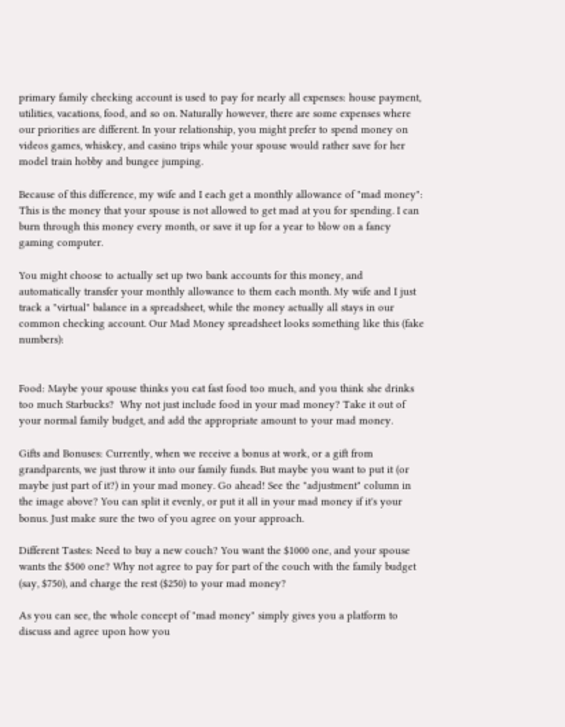primary family checking account is used to pay for nearly all expenses: house payment, utilities, vacations, food, and so on. Naturally however, there are some expenses where our priorities are different. In your relationship, you might prefer to spend money on videos games, whiskey, and casino trips while your spouse would rather save for her model train hobby and bungee jumping.

Because of this difference, my wife and I each get a monthly allowance of "mad money": This is the money that your spouse is not allowed to get mad at you for spending. I can burn through this money every month, or save it up for a year to blow on a fancy gaming computer.

You might choose to actually set up two bank accounts for this money, and automatically transfer your monthly allowance to them each month. My wife and I just track a "virtual" balance in a spreadsheet, while the money actually all stays in our common checking account. Our Mad Money spreadsheet looks something like this (fake numbers):


Food: Maybe your spouse thinks you eat fast food too much, and you think she drinks too much Starbucks?  Why not just include food in your mad money? Take it out of your normal family budget, and add the appropriate amount to your mad money.

Gifts and Bonuses: Currently, when we receive a bonus at work, or a gift from grandparents, we just throw it into our family funds. But maybe you want to put it (or maybe just part of it?) in your mad money. Go ahead! See the "adjustment" column in the image above? You can split it evenly, or put it all in your mad money if it's your bonus. Just make sure the two of you agree on your approach.

Different Tastes: Need to buy a new couch? You want the $1000 one, and your spouse wants the $500 one? Why not agree to pay for part of the couch with the family budget (say, $750), and charge the rest ($250) to your mad money?

As you can see, the whole concept of "mad money" simply gives you a platform to discuss and agree upon how you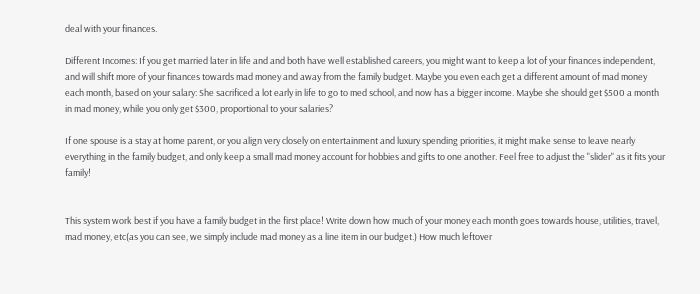deal with your finances.

Different Incomes: If you get married later in life and and both have well established careers, you might want to keep a lot of your finances independent, and will shift more of your finances towards mad money and away from the family budget. Maybe you even each get a different amount of mad money each month, based on your salary: She sacrificed a lot early in life to go to med school, and now has a bigger income. Maybe she should get $500 a month in mad money, while you only get $300, proportional to your salaries?

If one spouse is a stay at home parent, or you align very closely on entertainment and luxury spending priorities, it might make sense to leave nearly everything in the family budget, and only keep a small mad money account for hobbies and gifts to one another. Feel free to adjust the "slider" as it fits your family!


This system work best if you have a family budget in the first place! Write down how much of your money each month goes towards house, utilities, travel, mad money, etc(as you can see, we simply include mad money as a line item in our budget.) How much leftover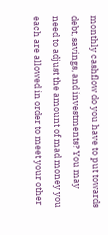monthly cashflow do you have to put towards debt, savings, and investments? You may need to adjust the amount of mad money you each are allowed in order to meet your other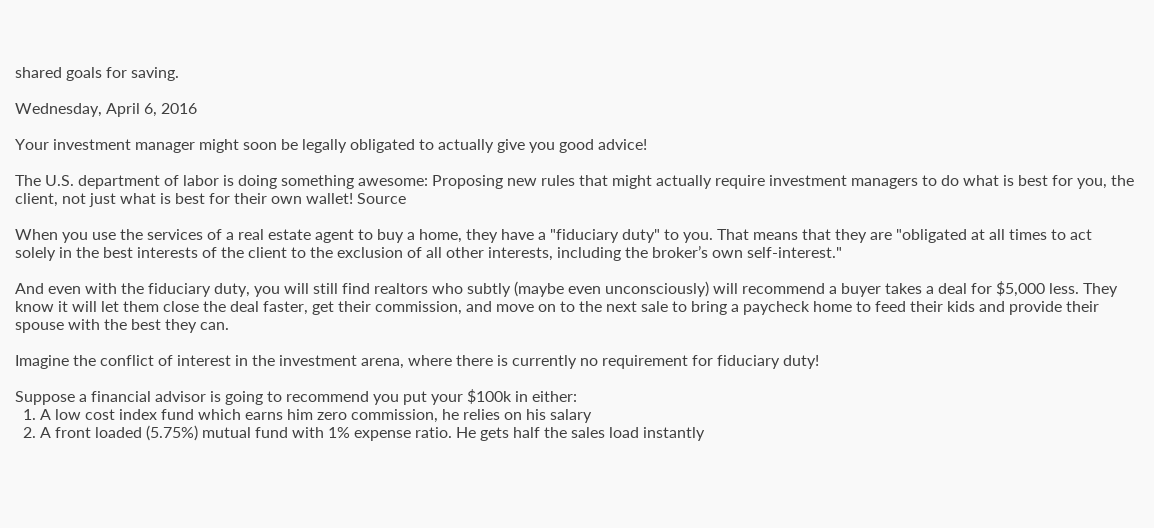shared goals for saving.

Wednesday, April 6, 2016

Your investment manager might soon be legally obligated to actually give you good advice!

The U.S. department of labor is doing something awesome: Proposing new rules that might actually require investment managers to do what is best for you, the client, not just what is best for their own wallet! Source

When you use the services of a real estate agent to buy a home, they have a "fiduciary duty" to you. That means that they are "obligated at all times to act solely in the best interests of the client to the exclusion of all other interests, including the broker’s own self-interest."

And even with the fiduciary duty, you will still find realtors who subtly (maybe even unconsciously) will recommend a buyer takes a deal for $5,000 less. They know it will let them close the deal faster, get their commission, and move on to the next sale to bring a paycheck home to feed their kids and provide their spouse with the best they can.

Imagine the conflict of interest in the investment arena, where there is currently no requirement for fiduciary duty!

Suppose a financial advisor is going to recommend you put your $100k in either:
  1. A low cost index fund which earns him zero commission, he relies on his salary
  2. A front loaded (5.75%) mutual fund with 1% expense ratio. He gets half the sales load instantly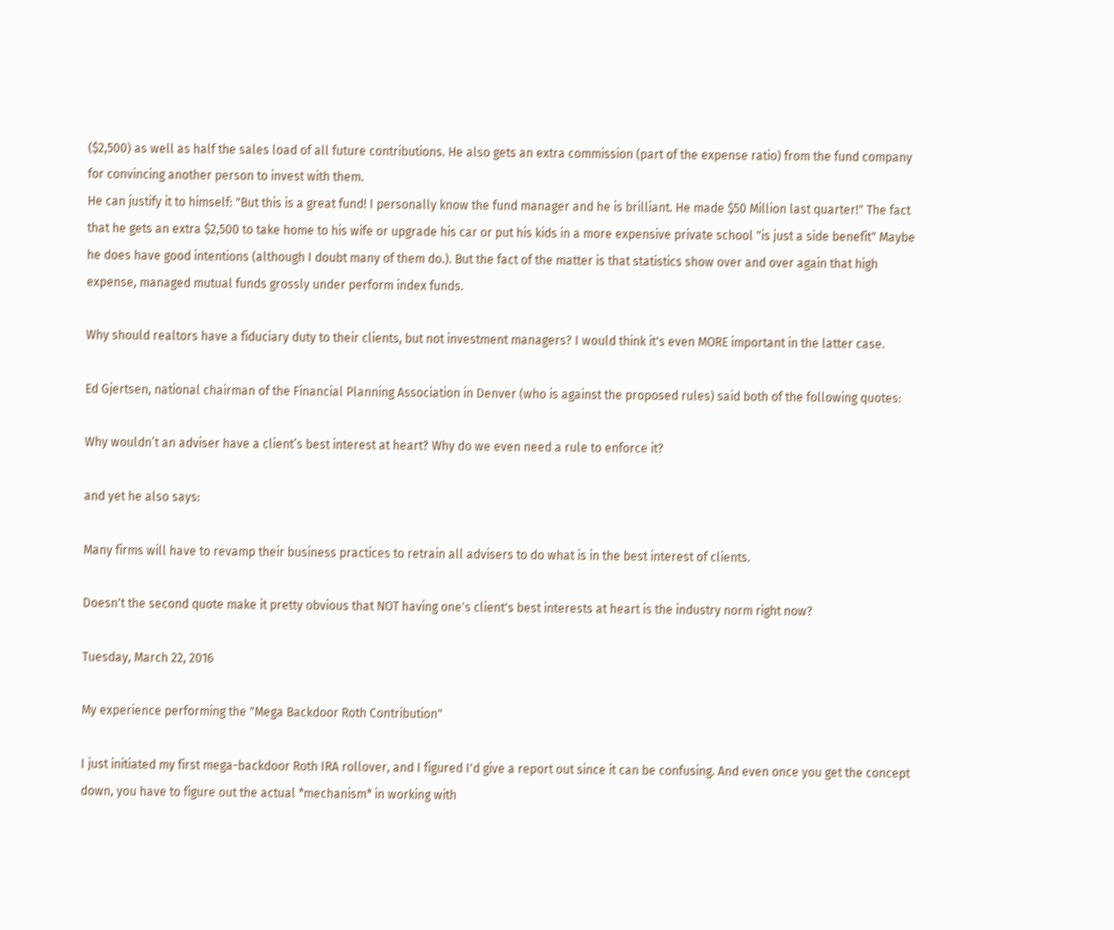($2,500) as well as half the sales load of all future contributions. He also gets an extra commission (part of the expense ratio) from the fund company for convincing another person to invest with them.
He can justify it to himself: "But this is a great fund! I personally know the fund manager and he is brilliant. He made $50 Million last quarter!" The fact that he gets an extra $2,500 to take home to his wife or upgrade his car or put his kids in a more expensive private school "is just a side benefit" Maybe he does have good intentions (although I doubt many of them do.). But the fact of the matter is that statistics show over and over again that high expense, managed mutual funds grossly under perform index funds.

Why should realtors have a fiduciary duty to their clients, but not investment managers? I would think it's even MORE important in the latter case.

Ed Gjertsen, national chairman of the Financial Planning Association in Denver (who is against the proposed rules) said both of the following quotes:

Why wouldn’t an adviser have a client’s best interest at heart? Why do we even need a rule to enforce it?

and yet he also says:

Many firms will have to revamp their business practices to retrain all advisers to do what is in the best interest of clients.

Doesn't the second quote make it pretty obvious that NOT having one's client's best interests at heart is the industry norm right now?

Tuesday, March 22, 2016

My experience performing the "Mega Backdoor Roth Contribution"

I just initiated my first mega-backdoor Roth IRA rollover, and I figured I'd give a report out since it can be confusing. And even once you get the concept down, you have to figure out the actual *mechanism* in working with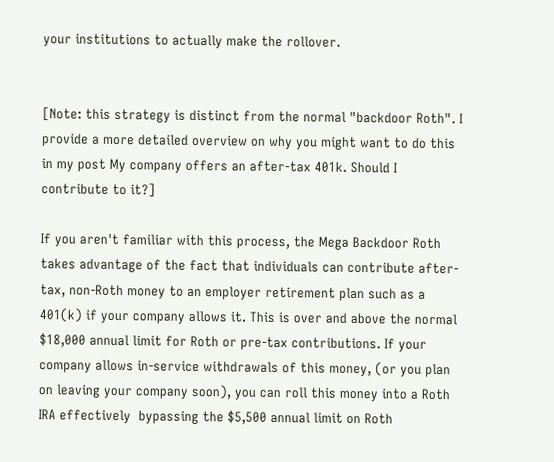your institutions to actually make the rollover.


[Note: this strategy is distinct from the normal "backdoor Roth". I provide a more detailed overview on why you might want to do this in my post My company offers an after-tax 401k. Should I contribute to it?]

If you aren't familiar with this process, the Mega Backdoor Roth takes advantage of the fact that individuals can contribute after-tax, non-Roth money to an employer retirement plan such as a 401(k) if your company allows it. This is over and above the normal $18,000 annual limit for Roth or pre-tax contributions. If your company allows in-service withdrawals of this money, (or you plan on leaving your company soon), you can roll this money into a Roth IRA effectively  bypassing the $5,500 annual limit on Roth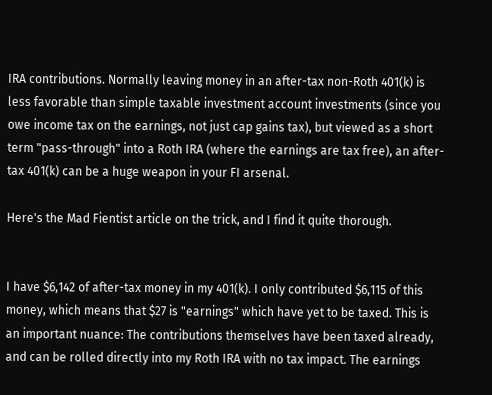IRA contributions. Normally leaving money in an after-tax non-Roth 401(k) is less favorable than simple taxable investment account investments (since you owe income tax on the earnings, not just cap gains tax), but viewed as a short term "pass-through" into a Roth IRA (where the earnings are tax free), an after-tax 401(k) can be a huge weapon in your FI arsenal.

Here's the Mad Fientist article on the trick, and I find it quite thorough.


I have $6,142 of after-tax money in my 401(k). I only contributed $6,115 of this money, which means that $27 is "earnings" which have yet to be taxed. This is an important nuance: The contributions themselves have been taxed already, and can be rolled directly into my Roth IRA with no tax impact. The earnings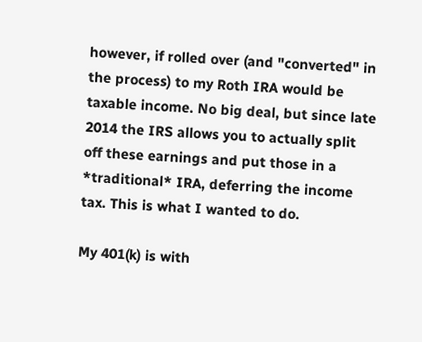however, if rolled over (and "converted" in the process) to my Roth IRA would be taxable income. No big deal, but since late 2014 the IRS allows you to actually split off these earnings and put those in a *traditional* IRA, deferring the income tax. This is what I wanted to do.

My 401(k) is with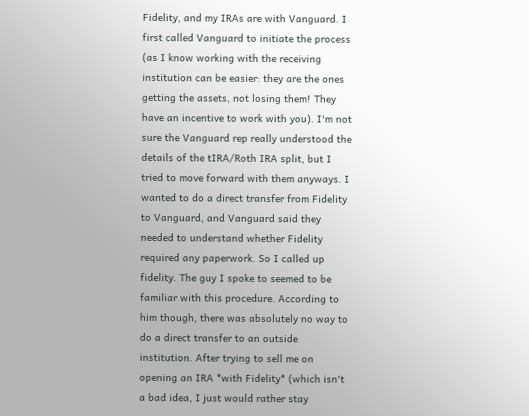Fidelity, and my IRAs are with Vanguard. I first called Vanguard to initiate the process (as I know working with the receiving institution can be easier: they are the ones getting the assets, not losing them! They have an incentive to work with you). I'm not sure the Vanguard rep really understood the details of the tIRA/Roth IRA split, but I tried to move forward with them anyways. I wanted to do a direct transfer from Fidelity to Vanguard, and Vanguard said they needed to understand whether Fidelity required any paperwork. So I called up fidelity. The guy I spoke to seemed to be familiar with this procedure. According to him though, there was absolutely no way to do a direct transfer to an outside institution. After trying to sell me on opening an IRA *with Fidelity* (which isn't a bad idea, I just would rather stay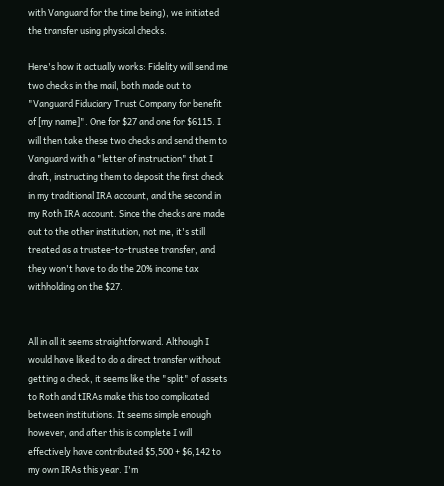with Vanguard for the time being), we initiated the transfer using physical checks.

Here's how it actually works: Fidelity will send me two checks in the mail, both made out to "Vanguard Fiduciary Trust Company for benefit of [my name]". One for $27 and one for $6115. I will then take these two checks and send them to Vanguard with a "letter of instruction" that I draft, instructing them to deposit the first check in my traditional IRA account, and the second in my Roth IRA account. Since the checks are made out to the other institution, not me, it's still treated as a trustee-to-trustee transfer, and they won't have to do the 20% income tax withholding on the $27.


All in all it seems straightforward. Although I would have liked to do a direct transfer without getting a check, it seems like the "split" of assets to Roth and tIRAs make this too complicated between institutions. It seems simple enough however, and after this is complete I will effectively have contributed $5,500 + $6,142 to my own IRAs this year. I'm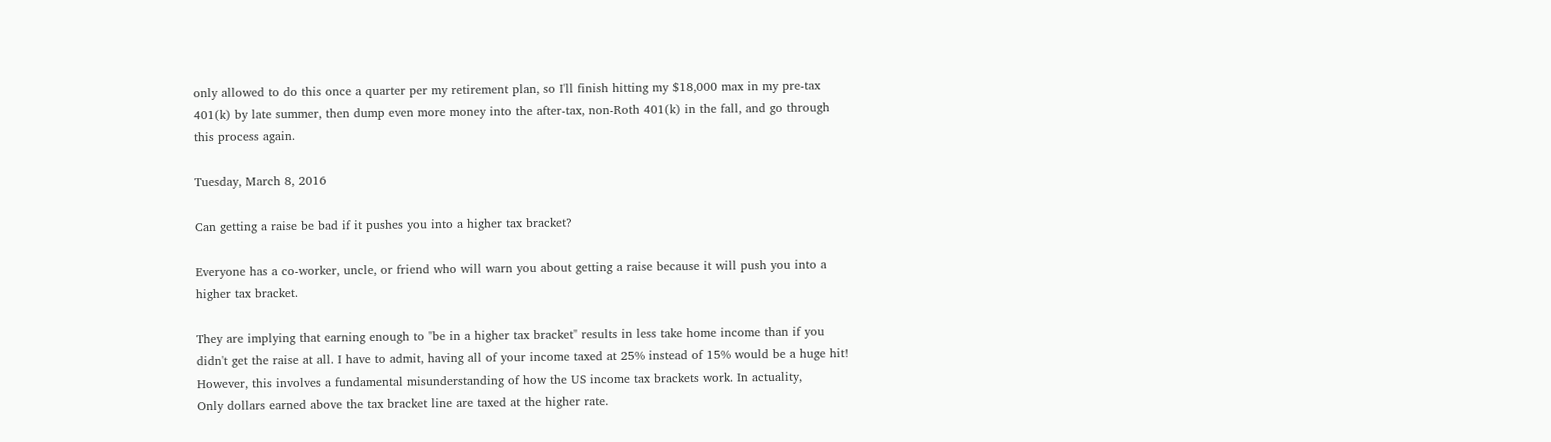only allowed to do this once a quarter per my retirement plan, so I'll finish hitting my $18,000 max in my pre-tax 401(k) by late summer, then dump even more money into the after-tax, non-Roth 401(k) in the fall, and go through this process again.

Tuesday, March 8, 2016

Can getting a raise be bad if it pushes you into a higher tax bracket?

Everyone has a co-worker, uncle, or friend who will warn you about getting a raise because it will push you into a higher tax bracket.

They are implying that earning enough to "be in a higher tax bracket" results in less take home income than if you didn't get the raise at all. I have to admit, having all of your income taxed at 25% instead of 15% would be a huge hit! However, this involves a fundamental misunderstanding of how the US income tax brackets work. In actuality,
Only dollars earned above the tax bracket line are taxed at the higher rate.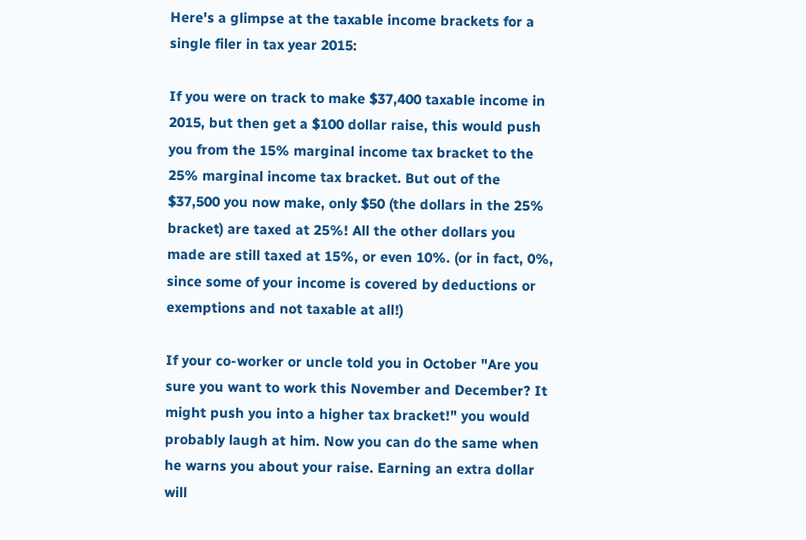Here's a glimpse at the taxable income brackets for a single filer in tax year 2015:

If you were on track to make $37,400 taxable income in 2015, but then get a $100 dollar raise, this would push you from the 15% marginal income tax bracket to the 25% marginal income tax bracket. But out of the $37,500 you now make, only $50 (the dollars in the 25% bracket) are taxed at 25%! All the other dollars you made are still taxed at 15%, or even 10%. (or in fact, 0%, since some of your income is covered by deductions or exemptions and not taxable at all!)

If your co-worker or uncle told you in October "Are you sure you want to work this November and December? It might push you into a higher tax bracket!" you would probably laugh at him. Now you can do the same when he warns you about your raise. Earning an extra dollar will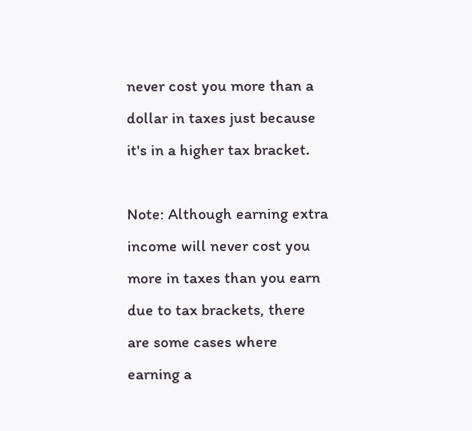never cost you more than a dollar in taxes just because it's in a higher tax bracket.

Note: Although earning extra income will never cost you more in taxes than you earn due to tax brackets, there are some cases where earning a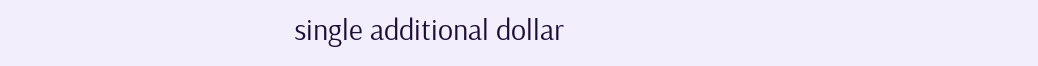single additional dollar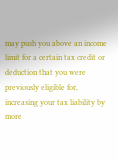may push you above an income limit for a certain tax credit or deduction that you were previously eligible for, increasing your tax liability by more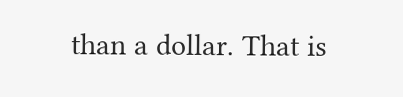than a dollar. That is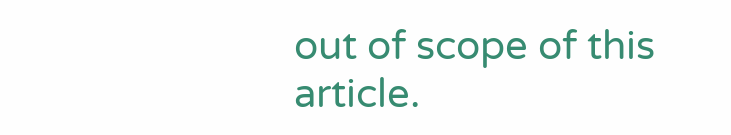out of scope of this article.